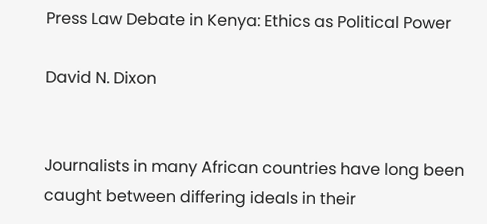Press Law Debate in Kenya: Ethics as Political Power

David N. Dixon


Journalists in many African countries have long been caught between differing ideals in their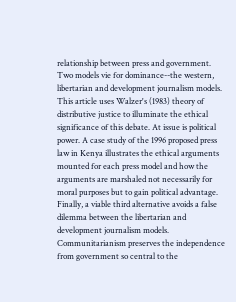relationship between press and government. Two models vie for dominance--the western, libertarian and development journalism models. This article uses Walzer's (1983) theory of distributive justice to illuminate the ethical significance of this debate. At issue is political power. A case study of the 1996 proposed press law in Kenya illustrates the ethical arguments mounted for each press model and how the arguments are marshaled not necessarily for moral purposes but to gain political advantage. Finally, a viable third alternative avoids a false dilemma between the libertarian and development journalism models. Communitarianism preserves the independence from government so central to the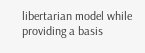libertarian model while providing a basis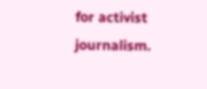for activist journalism.